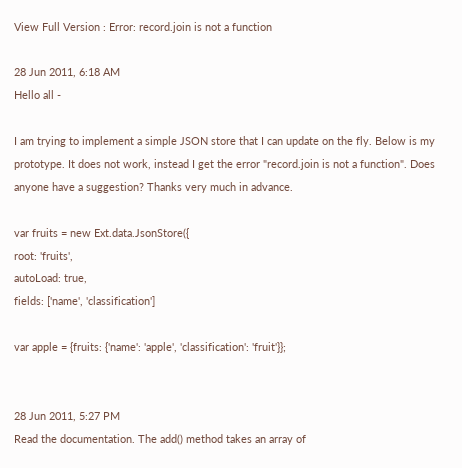View Full Version : Error: record.join is not a function

28 Jun 2011, 6:18 AM
Hello all -

I am trying to implement a simple JSON store that I can update on the fly. Below is my prototype. It does not work, instead I get the error "record.join is not a function". Does anyone have a suggestion? Thanks very much in advance.

var fruits = new Ext.data.JsonStore({
root: 'fruits',
autoLoad: true,
fields: ['name', 'classification']

var apple = {fruits: {'name': 'apple', 'classification': 'fruit'}};


28 Jun 2011, 5:27 PM
Read the documentation. The add() method takes an array of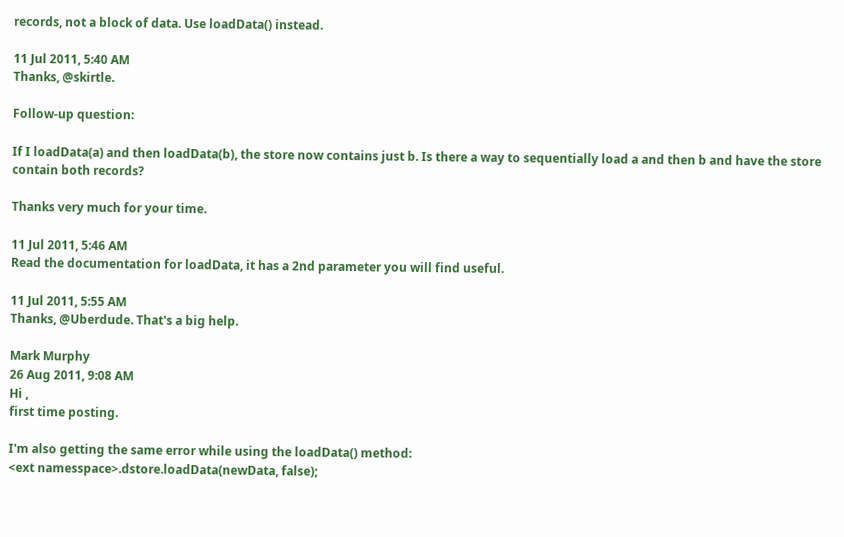records, not a block of data. Use loadData() instead.

11 Jul 2011, 5:40 AM
Thanks, @skirtle.

Follow-up question:

If I loadData(a) and then loadData(b), the store now contains just b. Is there a way to sequentially load a and then b and have the store contain both records?

Thanks very much for your time.

11 Jul 2011, 5:46 AM
Read the documentation for loadData, it has a 2nd parameter you will find useful.

11 Jul 2011, 5:55 AM
Thanks, @Uberdude. That's a big help.

Mark Murphy
26 Aug 2011, 9:08 AM
Hi ,
first time posting.

I'm also getting the same error while using the loadData() method:
<ext namesspace>.dstore.loadData(newData, false);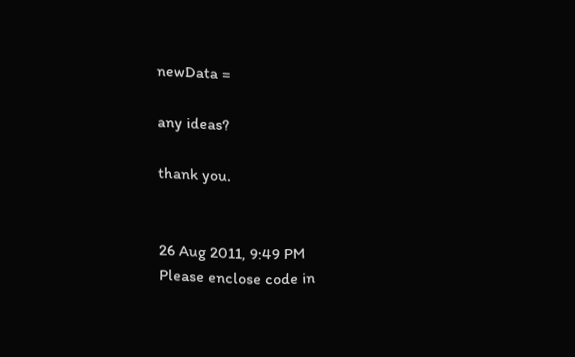newData =

any ideas?

thank you.


26 Aug 2011, 9:49 PM
Please enclose code in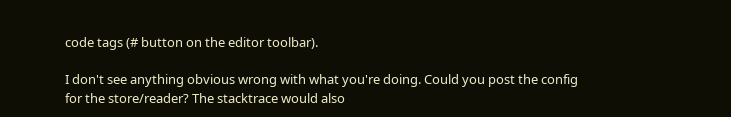code tags (# button on the editor toolbar).

I don't see anything obvious wrong with what you're doing. Could you post the config for the store/reader? The stacktrace would also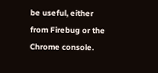be useful, either from Firebug or the Chrome console.